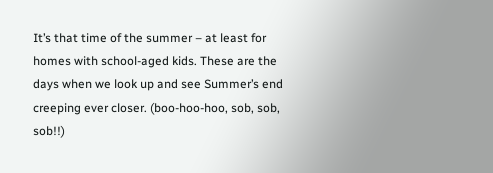It’s that time of the summer – at least for homes with school-aged kids. These are the days when we look up and see Summer’s end creeping ever closer. (boo-hoo-hoo, sob, sob, sob!!)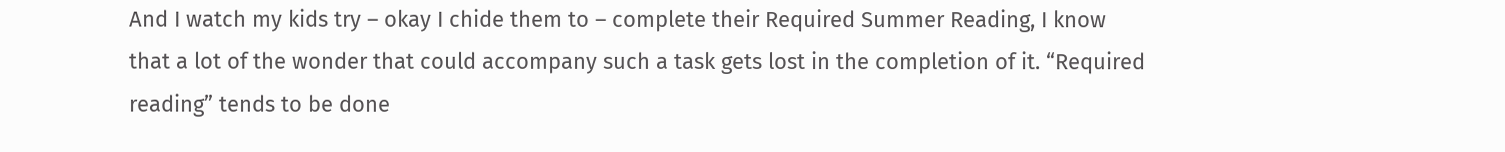And I watch my kids try – okay I chide them to – complete their Required Summer Reading, I know that a lot of the wonder that could accompany such a task gets lost in the completion of it. “Required reading” tends to be done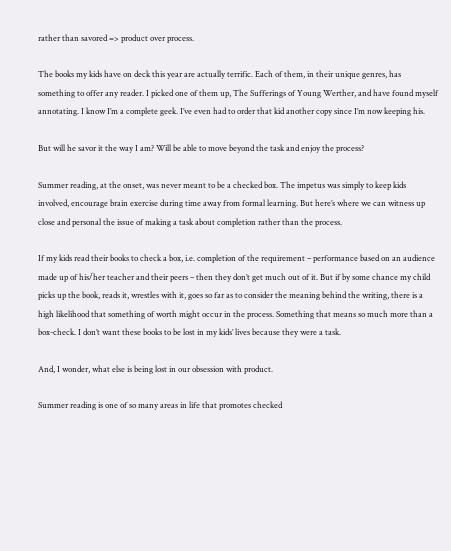rather than savored => product over process.

The books my kids have on deck this year are actually terrific. Each of them, in their unique genres, has something to offer any reader. I picked one of them up, The Sufferings of Young Werther, and have found myself annotating. I know I’m a complete geek. I’ve even had to order that kid another copy since I’m now keeping his.

But will he savor it the way I am? Will be able to move beyond the task and enjoy the process?

Summer reading, at the onset, was never meant to be a checked box. The impetus was simply to keep kids involved, encourage brain exercise during time away from formal learning. But here’s where we can witness up close and personal the issue of making a task about completion rather than the process.

If my kids read their books to check a box, i.e. completion of the requirement – performance based on an audience made up of his/her teacher and their peers – then they don’t get much out of it. But if by some chance my child picks up the book, reads it, wrestles with it, goes so far as to consider the meaning behind the writing, there is a high likelihood that something of worth might occur in the process. Something that means so much more than a box-check. I don’t want these books to be lost in my kids’ lives because they were a task.

And, I wonder, what else is being lost in our obsession with product.

Summer reading is one of so many areas in life that promotes checked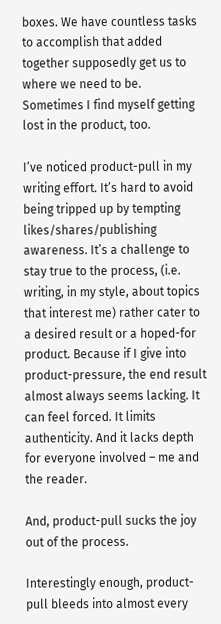boxes. We have countless tasks to accomplish that added together supposedly get us to where we need to be. Sometimes I find myself getting lost in the product, too.

I’ve noticed product-pull in my writing effort. It’s hard to avoid being tripped up by tempting likes/shares/publishing awareness. It’s a challenge to stay true to the process, (i.e. writing, in my style, about topics that interest me) rather cater to a desired result or a hoped-for product. Because if I give into product-pressure, the end result almost always seems lacking. It can feel forced. It limits authenticity. And it lacks depth for everyone involved – me and the reader.

And, product-pull sucks the joy out of the process.

Interestingly enough, product-pull bleeds into almost every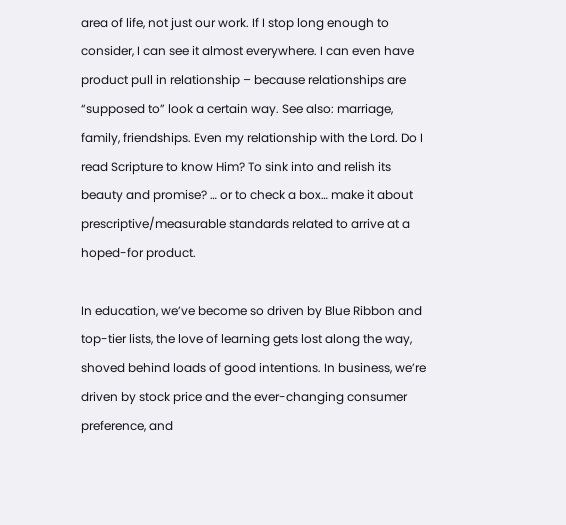area of life, not just our work. If I stop long enough to consider, I can see it almost everywhere. I can even have product pull in relationship – because relationships are “supposed to” look a certain way. See also: marriage, family, friendships. Even my relationship with the Lord. Do I read Scripture to know Him? To sink into and relish its beauty and promise? … or to check a box… make it about prescriptive/measurable standards related to arrive at a hoped-for product.

In education, we’ve become so driven by Blue Ribbon and top-tier lists, the love of learning gets lost along the way, shoved behind loads of good intentions. In business, we’re driven by stock price and the ever-changing consumer preference, and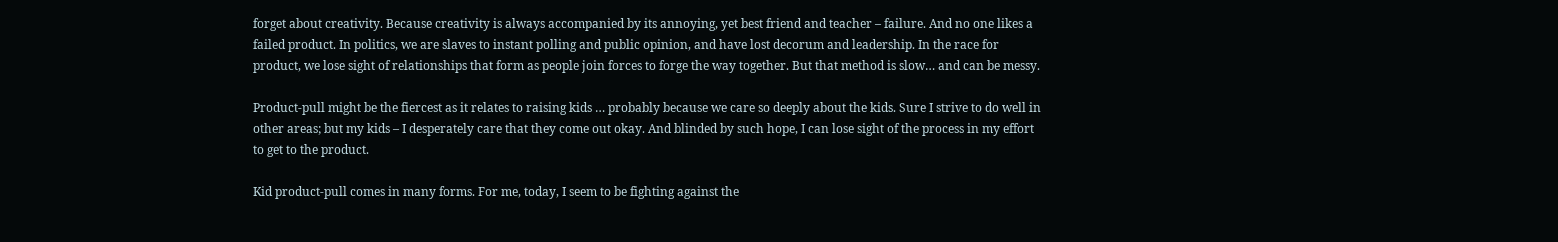forget about creativity. Because creativity is always accompanied by its annoying, yet best friend and teacher – failure. And no one likes a failed product. In politics, we are slaves to instant polling and public opinion, and have lost decorum and leadership. In the race for product, we lose sight of relationships that form as people join forces to forge the way together. But that method is slow… and can be messy.

Product-pull might be the fiercest as it relates to raising kids … probably because we care so deeply about the kids. Sure I strive to do well in other areas; but my kids – I desperately care that they come out okay. And blinded by such hope, I can lose sight of the process in my effort to get to the product.

Kid product-pull comes in many forms. For me, today, I seem to be fighting against the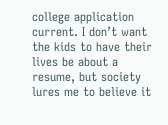college application current. I don’t want the kids to have their lives be about a resume, but society lures me to believe it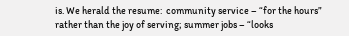is. We herald the resume:  community service – “for the hours” rather than the joy of serving; summer jobs – “looks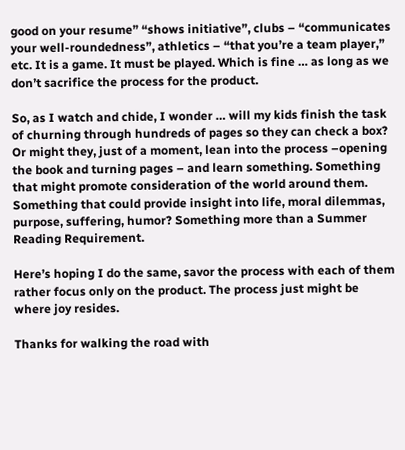good on your resume” “shows initiative”, clubs – “communicates your well-roundedness”, athletics – “that you’re a team player,” etc. It is a game. It must be played. Which is fine … as long as we don’t sacrifice the process for the product.

So, as I watch and chide, I wonder … will my kids finish the task of churning through hundreds of pages so they can check a box? Or might they, just of a moment, lean into the process –opening the book and turning pages – and learn something. Something that might promote consideration of the world around them. Something that could provide insight into life, moral dilemmas, purpose, suffering, humor? Something more than a Summer Reading Requirement.

Here’s hoping I do the same, savor the process with each of them rather focus only on the product. The process just might be where joy resides.

Thanks for walking the road with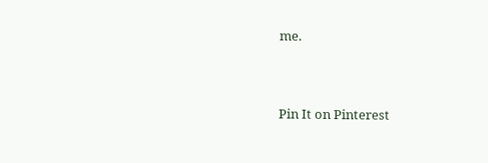me.


Pin It on Pinterest